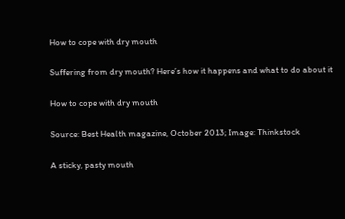How to cope with dry mouth

Suffering from dry mouth? Here’s how it happens and what to do about it

How to cope with dry mouth

Source: Best Health magazine, October 2013; Image: Thinkstock

A sticky, pasty mouth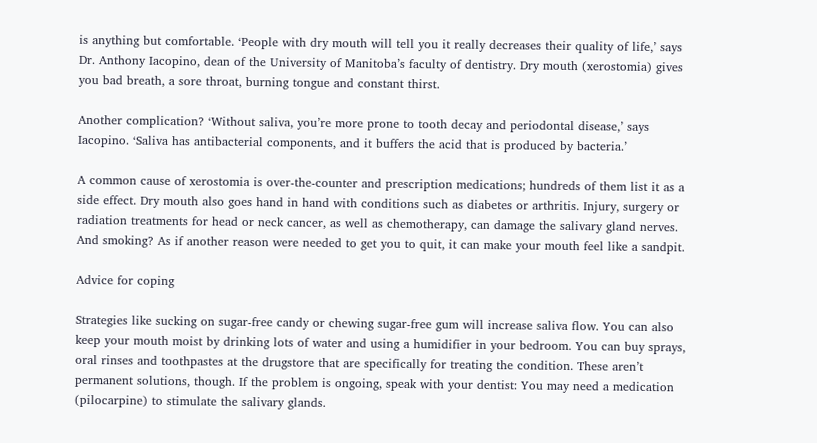is anything but comfortable. ‘People with dry mouth will tell you it really decreases their quality of life,’ says Dr. Anthony Iacopino, dean of the University of Manitoba’s faculty of dentistry. Dry mouth (xerostomia) gives you bad breath, a sore throat, burning tongue and constant thirst.

Another complication? ‘Without saliva, you’re more prone to tooth decay and periodontal disease,’ says Iacopino. ‘Saliva has antibacterial components, and it buffers the acid that is produced by bacteria.’

A common cause of xerostomia is over-the-counter and prescription medications; hundreds of them list it as a side effect. Dry mouth also goes hand in hand with conditions such as diabetes or arthritis. Injury, surgery or radiation treatments for head or neck cancer, as well as chemotherapy, can damage the salivary gland nerves. And smoking? As if another reason were needed to get you to quit, it can make your mouth feel like a sandpit.

Advice for coping

Strategies like sucking on sugar-free candy or chewing sugar-free gum will increase saliva flow. You can also keep your mouth moist by drinking lots of water and using a humidifier in your bedroom. You can buy sprays, oral rinses and toothpastes at the drugstore that are specifically for treating the condition. These aren’t permanent solutions, though. If the problem is ongoing, speak with your dentist: You may need a medication (pilocarpine) to stimulate the salivary glands.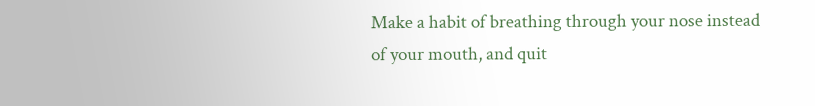Make a habit of breathing through your nose instead of your mouth, and quit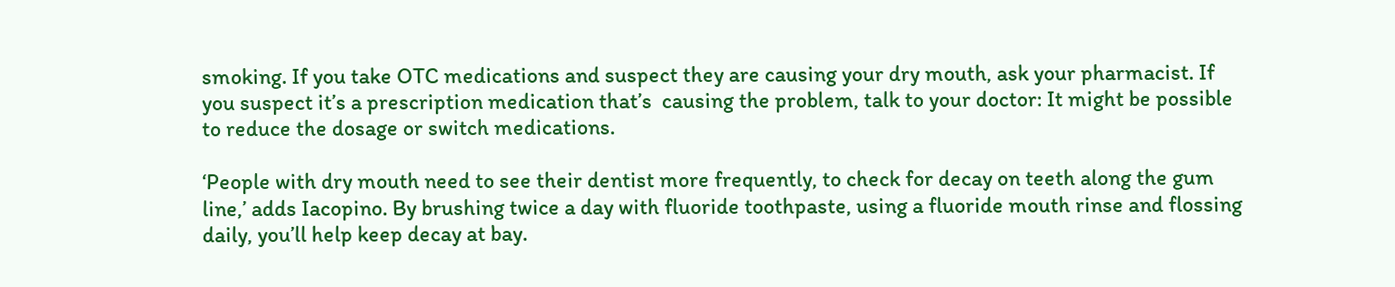smoking. If you take OTC medications and suspect they are causing your dry mouth, ask your pharmacist. If you suspect it’s a prescription medication that’s  causing the problem, talk to your doctor: It might be possible to reduce the dosage or switch medications.

‘People with dry mouth need to see their dentist more frequently, to check for decay on teeth along the gum line,’ adds Iacopino. By brushing twice a day with fluoride toothpaste, using a fluoride mouth rinse and flossing daily, you’ll help keep decay at bay.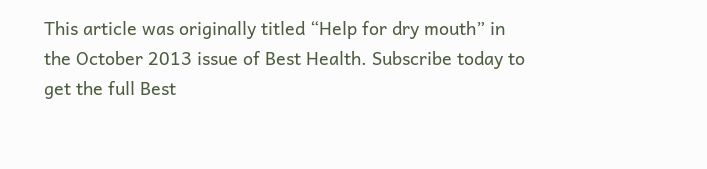This article was originally titled “Help for dry mouth” in the October 2013 issue of Best Health. Subscribe today to get the full Best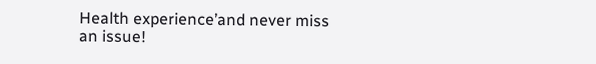Health experience’and never miss an issue!